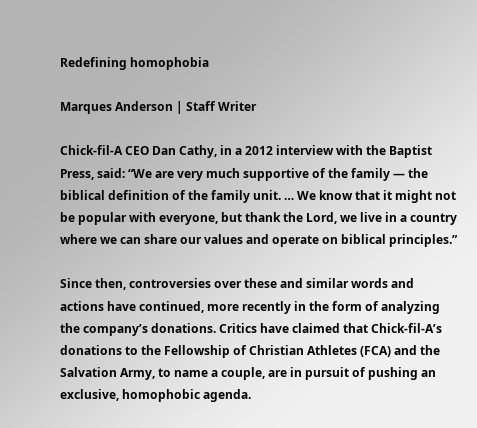Redefining homophobia

Marques Anderson | Staff Writer

Chick-fil-A CEO Dan Cathy, in a 2012 interview with the Baptist Press, said: “We are very much supportive of the family — the biblical definition of the family unit. … We know that it might not be popular with everyone, but thank the Lord, we live in a country where we can share our values and operate on biblical principles.”

Since then, controversies over these and similar words and actions have continued, more recently in the form of analyzing the company’s donations. Critics have claimed that Chick-fil-A’s donations to the Fellowship of Christian Athletes (FCA) and the Salvation Army, to name a couple, are in pursuit of pushing an exclusive, homophobic agenda.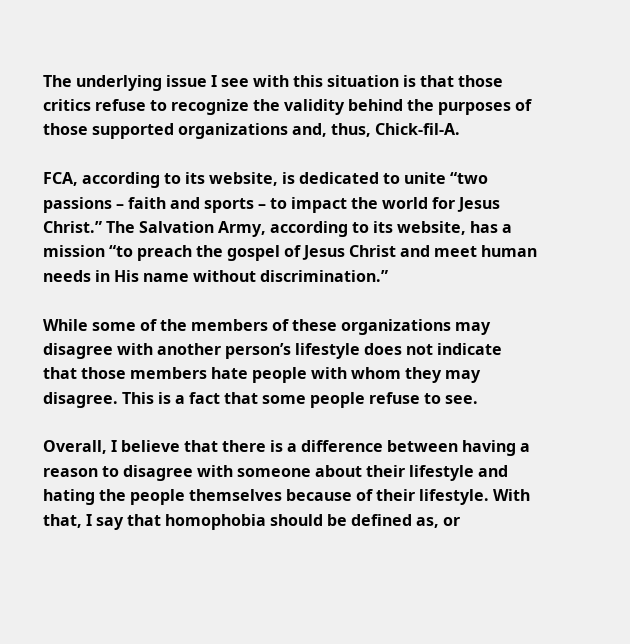The underlying issue I see with this situation is that those critics refuse to recognize the validity behind the purposes of those supported organizations and, thus, Chick-fil-A.

FCA, according to its website, is dedicated to unite “two passions – faith and sports – to impact the world for Jesus Christ.” The Salvation Army, according to its website, has a mission “to preach the gospel of Jesus Christ and meet human needs in His name without discrimination.”

While some of the members of these organizations may disagree with another person’s lifestyle does not indicate that those members hate people with whom they may disagree. This is a fact that some people refuse to see.

Overall, I believe that there is a difference between having a reason to disagree with someone about their lifestyle and hating the people themselves because of their lifestyle. With that, I say that homophobia should be defined as, or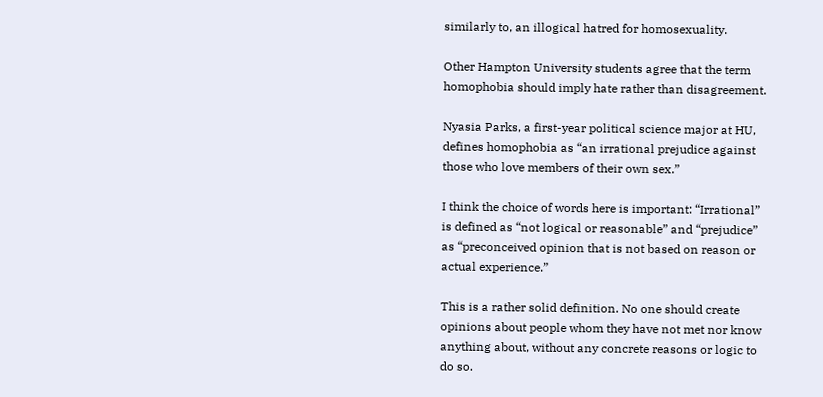similarly to, an illogical hatred for homosexuality.

Other Hampton University students agree that the term homophobia should imply hate rather than disagreement.

Nyasia Parks, a first-year political science major at HU, defines homophobia as “an irrational prejudice against those who love members of their own sex.”

I think the choice of words here is important: “Irrational” is defined as “not logical or reasonable” and “prejudice” as “preconceived opinion that is not based on reason or actual experience.”

This is a rather solid definition. No one should create opinions about people whom they have not met nor know anything about, without any concrete reasons or logic to do so.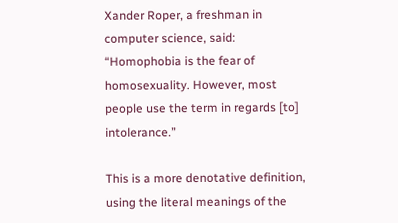Xander Roper, a freshman in computer science, said: “Homophobia is the fear of homosexuality. However, most people use the term in regards [to] intolerance.”

This is a more denotative definition, using the literal meanings of the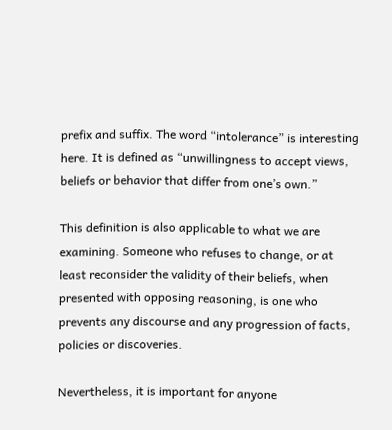prefix and suffix. The word “intolerance” is interesting here. It is defined as “unwillingness to accept views, beliefs or behavior that differ from one’s own.”

This definition is also applicable to what we are examining. Someone who refuses to change, or at least reconsider the validity of their beliefs, when presented with opposing reasoning, is one who prevents any discourse and any progression of facts, policies or discoveries.

Nevertheless, it is important for anyone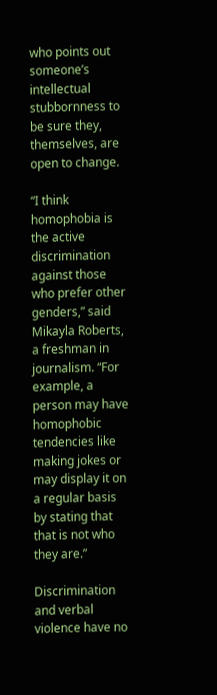who points out someone’s intellectual stubbornness to be sure they, themselves, are open to change.

“I think homophobia is the active discrimination against those who prefer other genders,” said Mikayla Roberts, a freshman in journalism. “For example, a person may have homophobic tendencies like making jokes or may display it on a regular basis by stating that that is not who they are.”

Discrimination and verbal violence have no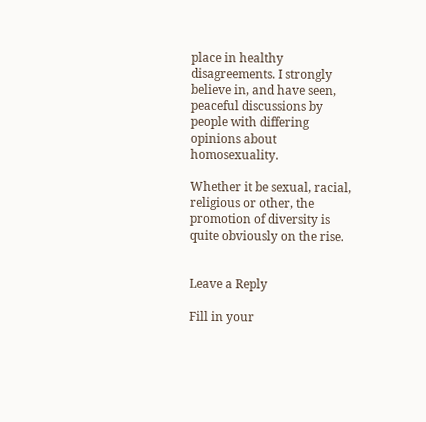place in healthy disagreements. I strongly believe in, and have seen, peaceful discussions by people with differing opinions about homosexuality.

Whether it be sexual, racial, religious or other, the promotion of diversity is quite obviously on the rise.


Leave a Reply

Fill in your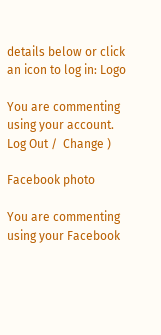details below or click an icon to log in: Logo

You are commenting using your account. Log Out /  Change )

Facebook photo

You are commenting using your Facebook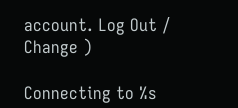account. Log Out /  Change )

Connecting to %s